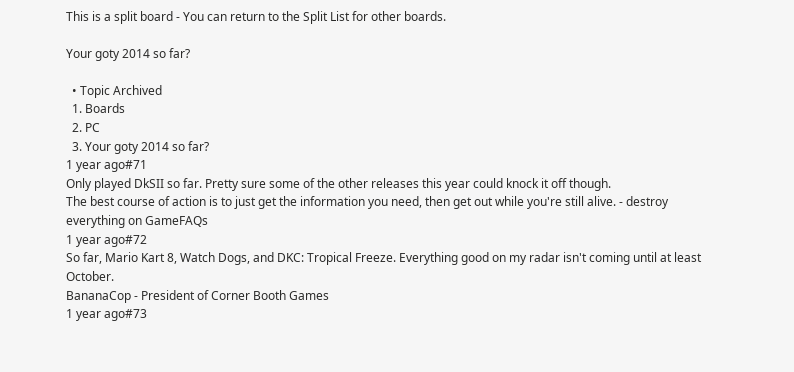This is a split board - You can return to the Split List for other boards.

Your goty 2014 so far?

  • Topic Archived
  1. Boards
  2. PC
  3. Your goty 2014 so far?
1 year ago#71
Only played DkSII so far. Pretty sure some of the other releases this year could knock it off though.
The best course of action is to just get the information you need, then get out while you're still alive. - destroy everything on GameFAQs
1 year ago#72
So far, Mario Kart 8, Watch Dogs, and DKC: Tropical Freeze. Everything good on my radar isn't coming until at least October.
BananaCop - President of Corner Booth Games
1 year ago#73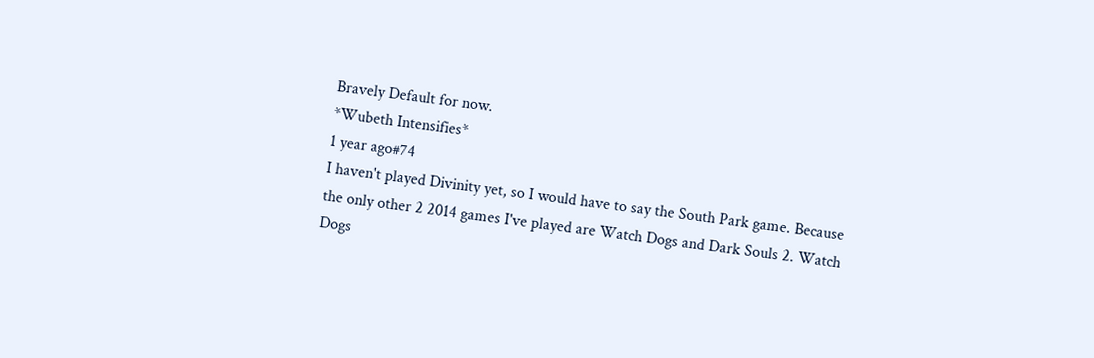Bravely Default for now.
*Wubeth Intensifies*
1 year ago#74
I haven't played Divinity yet, so I would have to say the South Park game. Because the only other 2 2014 games I've played are Watch Dogs and Dark Souls 2. Watch Dogs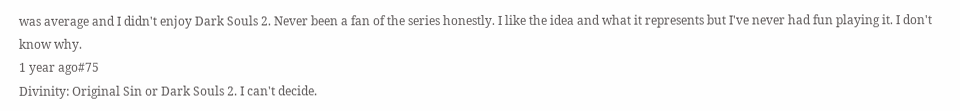was average and I didn't enjoy Dark Souls 2. Never been a fan of the series honestly. I like the idea and what it represents but I've never had fun playing it. I don't know why.
1 year ago#75
Divinity: Original Sin or Dark Souls 2. I can't decide.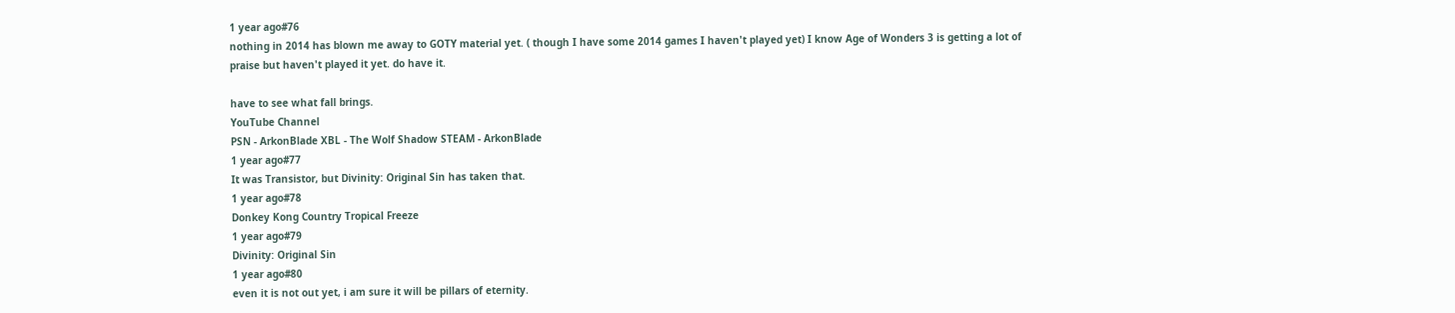1 year ago#76
nothing in 2014 has blown me away to GOTY material yet. ( though I have some 2014 games I haven't played yet) I know Age of Wonders 3 is getting a lot of praise but haven't played it yet. do have it.

have to see what fall brings.
YouTube Channel
PSN - ArkonBlade XBL - The Wolf Shadow STEAM - ArkonBlade
1 year ago#77
It was Transistor, but Divinity: Original Sin has taken that.
1 year ago#78
Donkey Kong Country Tropical Freeze
1 year ago#79
Divinity: Original Sin
1 year ago#80
even it is not out yet, i am sure it will be pillars of eternity.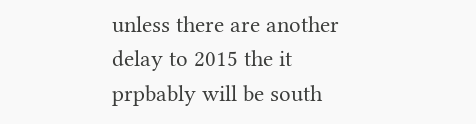unless there are another delay to 2015 the it prpbably will be south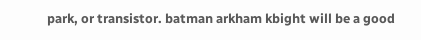park, or transistor. batman arkham kbight will be a good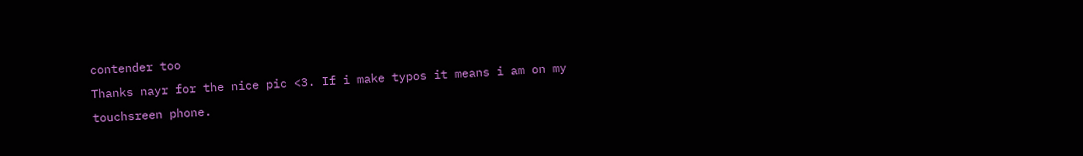contender too
Thanks nayr for the nice pic <3. If i make typos it means i am on my touchsreen phone.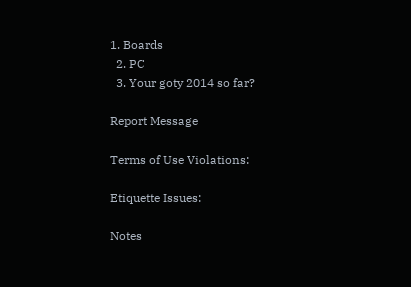1. Boards
  2. PC
  3. Your goty 2014 so far?

Report Message

Terms of Use Violations:

Etiquette Issues:

Notes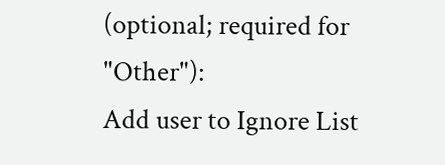(optional; required for "Other"):
Add user to Ignore List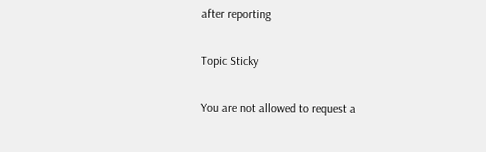after reporting

Topic Sticky

You are not allowed to request a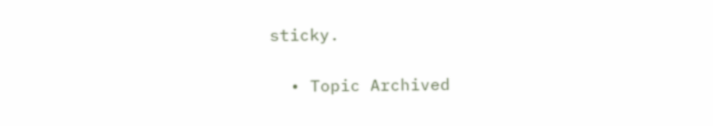sticky.

  • Topic Archived